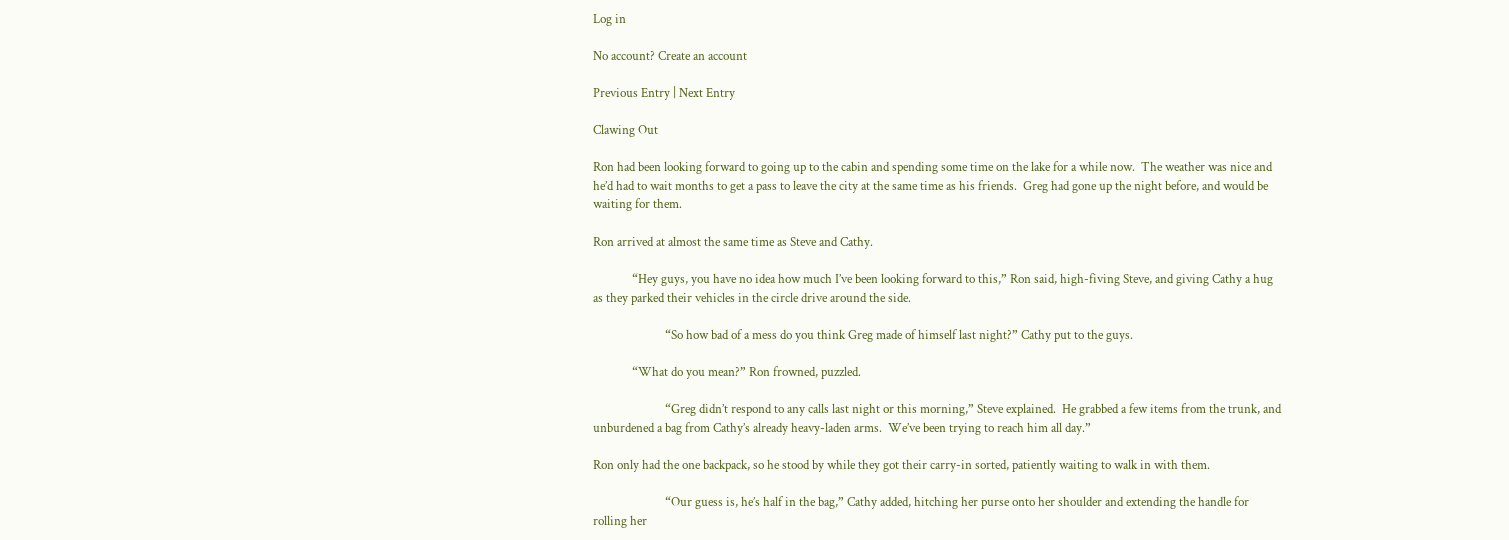Log in

No account? Create an account

Previous Entry | Next Entry

Clawing Out

Ron had been looking forward to going up to the cabin and spending some time on the lake for a while now.  The weather was nice and he’d had to wait months to get a pass to leave the city at the same time as his friends.  Greg had gone up the night before, and would be waiting for them.

Ron arrived at almost the same time as Steve and Cathy.

             “Hey guys, you have no idea how much I’ve been looking forward to this,” Ron said, high-fiving Steve, and giving Cathy a hug as they parked their vehicles in the circle drive around the side.

                        “So how bad of a mess do you think Greg made of himself last night?” Cathy put to the guys.

             “What do you mean?” Ron frowned, puzzled.

                        “Greg didn’t respond to any calls last night or this morning,” Steve explained.  He grabbed a few items from the trunk, and unburdened a bag from Cathy’s already heavy-laden arms.  We’ve been trying to reach him all day.”

Ron only had the one backpack, so he stood by while they got their carry-in sorted, patiently waiting to walk in with them.

                        “Our guess is, he’s half in the bag,” Cathy added, hitching her purse onto her shoulder and extending the handle for rolling her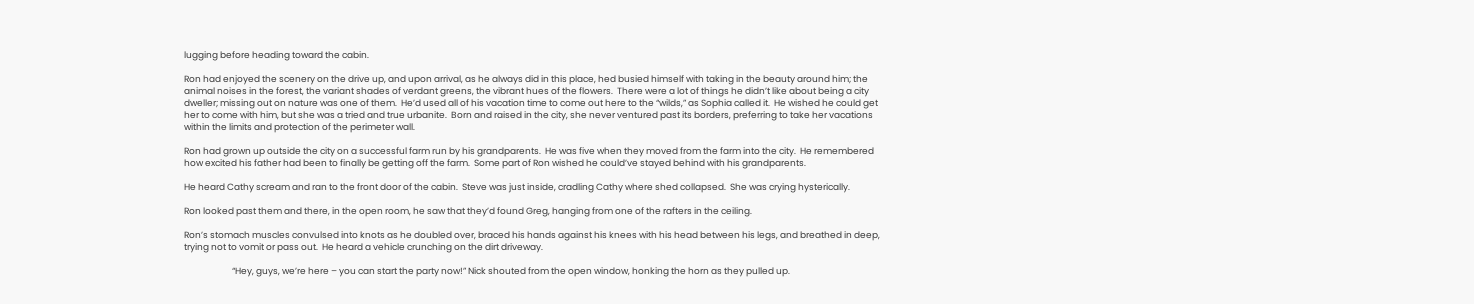lugging before heading toward the cabin.

Ron had enjoyed the scenery on the drive up, and upon arrival, as he always did in this place, hed busied himself with taking in the beauty around him; the animal noises in the forest, the variant shades of verdant greens, the vibrant hues of the flowers.  There were a lot of things he didn’t like about being a city dweller; missing out on nature was one of them.  He’d used all of his vacation time to come out here to the “wilds,” as Sophia called it.  He wished he could get her to come with him, but she was a tried and true urbanite.  Born and raised in the city, she never ventured past its borders, preferring to take her vacations within the limits and protection of the perimeter wall.

Ron had grown up outside the city on a successful farm run by his grandparents.  He was five when they moved from the farm into the city.  He remembered how excited his father had been to finally be getting off the farm.  Some part of Ron wished he could’ve stayed behind with his grandparents.

He heard Cathy scream and ran to the front door of the cabin.  Steve was just inside, cradling Cathy where shed collapsed.  She was crying hysterically.

Ron looked past them and there, in the open room, he saw that they’d found Greg, hanging from one of the rafters in the ceiling.

Ron’s stomach muscles convulsed into knots as he doubled over, braced his hands against his knees with his head between his legs, and breathed in deep, trying not to vomit or pass out.  He heard a vehicle crunching on the dirt driveway.

                        “Hey, guys, we’re here – you can start the party now!” Nick shouted from the open window, honking the horn as they pulled up.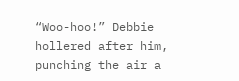“Woo-hoo!” Debbie hollered after him, punching the air a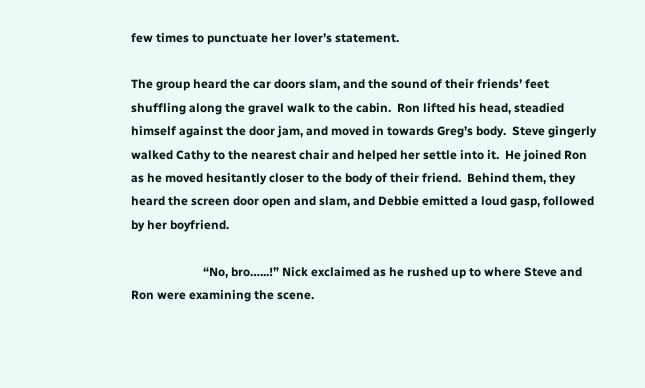few times to punctuate her lover’s statement.

The group heard the car doors slam, and the sound of their friends’ feet shuffling along the gravel walk to the cabin.  Ron lifted his head, steadied himself against the door jam, and moved in towards Greg’s body.  Steve gingerly walked Cathy to the nearest chair and helped her settle into it.  He joined Ron as he moved hesitantly closer to the body of their friend.  Behind them, they heard the screen door open and slam, and Debbie emitted a loud gasp, followed by her boyfriend.

                        “No, bro…...!” Nick exclaimed as he rushed up to where Steve and Ron were examining the scene.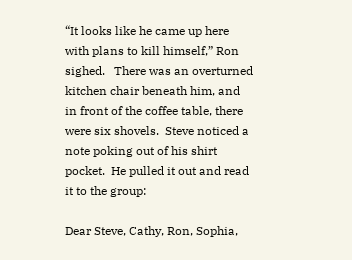“It looks like he came up here with plans to kill himself,” Ron sighed.   There was an overturned kitchen chair beneath him, and in front of the coffee table, there were six shovels.  Steve noticed a note poking out of his shirt pocket.  He pulled it out and read it to the group:

Dear Steve, Cathy, Ron, Sophia,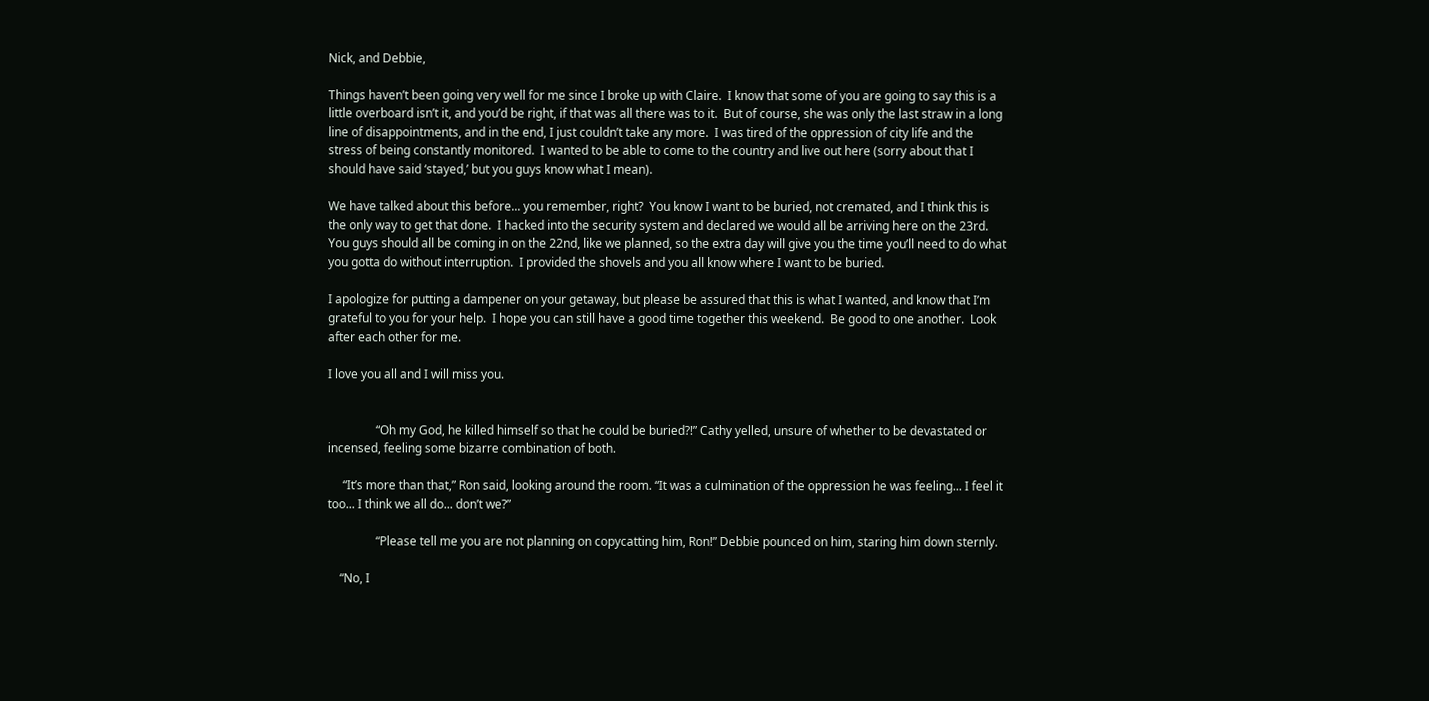Nick, and Debbie,

Things haven’t been going very well for me since I broke up with Claire.  I know that some of you are going to say this is a little overboard isn’t it, and you’d be right, if that was all there was to it.  But of course, she was only the last straw in a long line of disappointments, and in the end, I just couldn’t take any more.  I was tired of the oppression of city life and the stress of being constantly monitored.  I wanted to be able to come to the country and live out here (sorry about that I should have said ‘stayed,’ but you guys know what I mean).

We have talked about this before... you remember, right?  You know I want to be buried, not cremated, and I think this is the only way to get that done.  I hacked into the security system and declared we would all be arriving here on the 23rd.  You guys should all be coming in on the 22nd, like we planned, so the extra day will give you the time you’ll need to do what you gotta do without interruption.  I provided the shovels and you all know where I want to be buried.

I apologize for putting a dampener on your getaway, but please be assured that this is what I wanted, and know that I’m grateful to you for your help.  I hope you can still have a good time together this weekend.  Be good to one another.  Look after each other for me.

I love you all and I will miss you.


                “Oh my God, he killed himself so that he could be buried?!” Cathy yelled, unsure of whether to be devastated or incensed, feeling some bizarre combination of both.

     “It’s more than that,” Ron said, looking around the room. “It was a culmination of the oppression he was feeling... I feel it too... I think we all do... don’t we?”

                “Please tell me you are not planning on copycatting him, Ron!” Debbie pounced on him, staring him down sternly.

    “No, I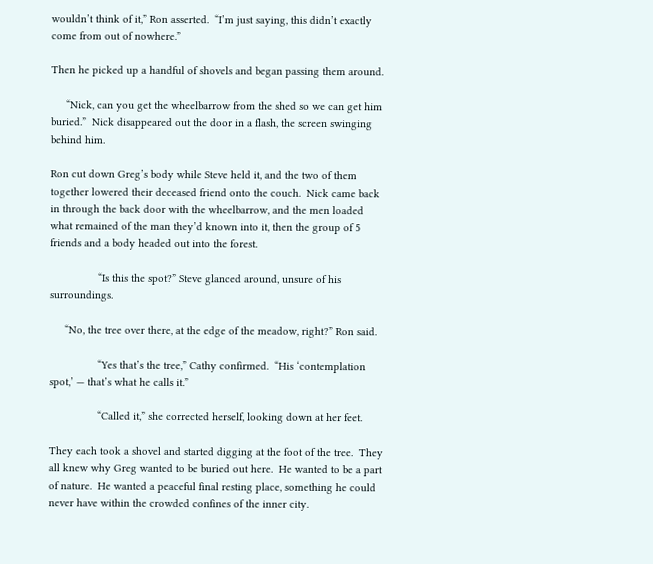wouldn’t think of it,” Ron asserted.  “I’m just saying, this didn’t exactly come from out of nowhere.”

Then he picked up a handful of shovels and began passing them around.

     “Nick, can you get the wheelbarrow from the shed so we can get him buried.”  Nick disappeared out the door in a flash, the screen swinging behind him.

Ron cut down Greg’s body while Steve held it, and the two of them together lowered their deceased friend onto the couch.  Nick came back in through the back door with the wheelbarrow, and the men loaded what remained of the man they’d known into it, then the group of 5 friends and a body headed out into the forest.

                “Is this the spot?” Steve glanced around, unsure of his surroundings.

     “No, the tree over there, at the edge of the meadow, right?” Ron said.

                “Yes that’s the tree,” Cathy confirmed.  “His ‘contemplation spot,’ — that’s what he calls it.”

                “Called it,” she corrected herself, looking down at her feet.

They each took a shovel and started digging at the foot of the tree.  They all knew why Greg wanted to be buried out here.  He wanted to be a part of nature.  He wanted a peaceful final resting place, something he could never have within the crowded confines of the inner city.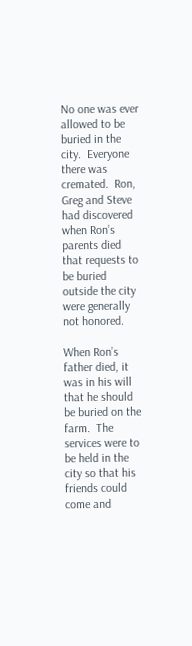No one was ever allowed to be buried in the city.  Everyone there was cremated.  Ron, Greg and Steve had discovered when Ron’s parents died that requests to be buried outside the city were generally not honored.

When Ron’s father died, it was in his will that he should be buried on the farm.  The services were to be held in the city so that his friends could come and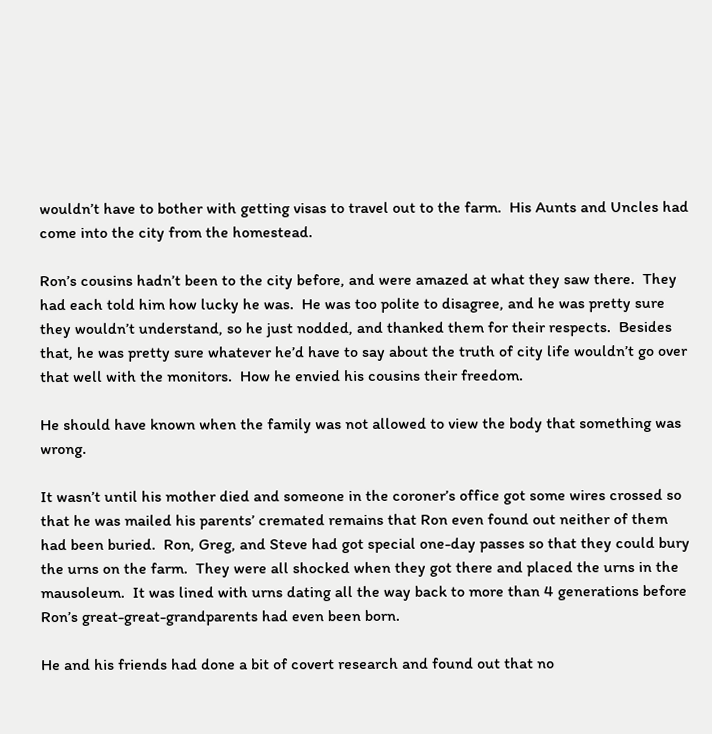wouldn’t have to bother with getting visas to travel out to the farm.  His Aunts and Uncles had come into the city from the homestead.

Ron’s cousins hadn’t been to the city before, and were amazed at what they saw there.  They had each told him how lucky he was.  He was too polite to disagree, and he was pretty sure they wouldn’t understand, so he just nodded, and thanked them for their respects.  Besides that, he was pretty sure whatever he’d have to say about the truth of city life wouldn’t go over that well with the monitors.  How he envied his cousins their freedom.

He should have known when the family was not allowed to view the body that something was wrong.

It wasn’t until his mother died and someone in the coroner’s office got some wires crossed so that he was mailed his parents’ cremated remains that Ron even found out neither of them had been buried.  Ron, Greg, and Steve had got special one-day passes so that they could bury the urns on the farm.  They were all shocked when they got there and placed the urns in the mausoleum.  It was lined with urns dating all the way back to more than 4 generations before Ron’s great-great-grandparents had even been born.

He and his friends had done a bit of covert research and found out that no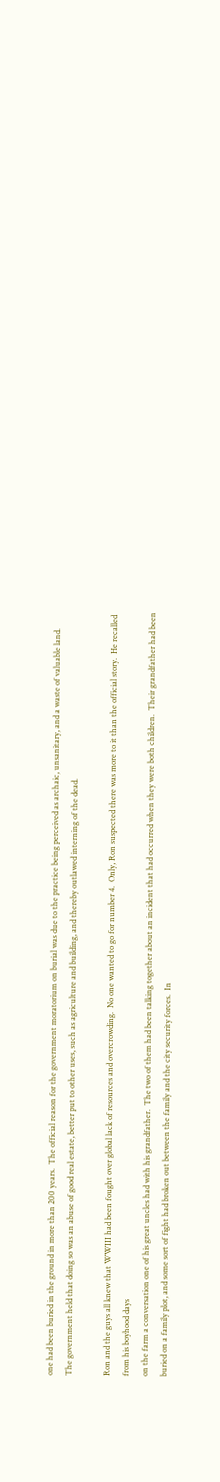one had been buried in the ground in more than 200 years.  The official reason for the government moratorium on burial was due to the practice being perceived as archaic, unsanitary, and a waste of valuable land.  The government held that doing so was an abuse of good real estate, better put to other uses, such as agriculture and building, and thereby outlawed interning of the dead.

Ron and the guys all knew that WWIII had been fought over global lack of resources and overcrowding.  No one wanted to go for number 4.  Only, Ron suspected there was more to it than the official story.  He recalled from his boyhood days
on the farm a conversation one of his great uncles had with his grandfather.  The two of them had been talking together about an incident that had occurred when they were both children.  Their grandfather had been buried on a family plot, and some sort of fight had broken out between the family and the city security forces.  In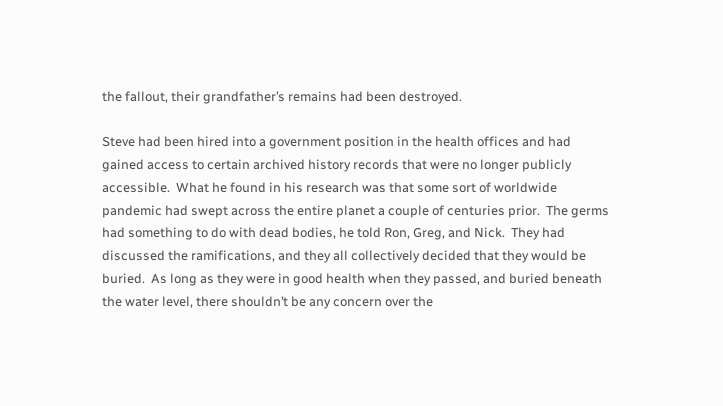the fallout, their grandfather’s remains had been destroyed.

Steve had been hired into a government position in the health offices and had gained access to certain archived history records that were no longer publicly accessible.  What he found in his research was that some sort of worldwide pandemic had swept across the entire planet a couple of centuries prior.  The germs had something to do with dead bodies, he told Ron, Greg, and Nick.  They had discussed the ramifications, and they all collectively decided that they would be buried.  As long as they were in good health when they passed, and buried beneath the water level, there shouldn’t be any concern over the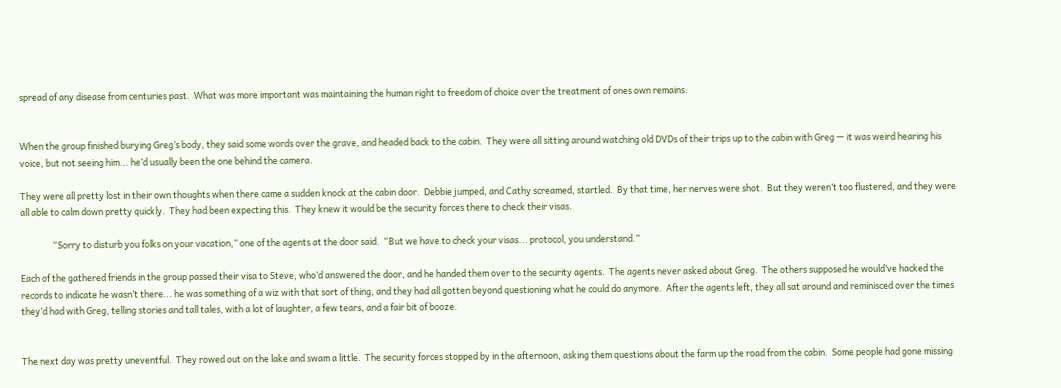spread of any disease from centuries past.  What was more important was maintaining the human right to freedom of choice over the treatment of ones own remains.


When the group finished burying Greg’s body, they said some words over the grave, and headed back to the cabin.  They were all sitting around watching old DVDs of their trips up to the cabin with Greg — it was weird hearing his voice, but not seeing him... he’d usually been the one behind the camera.

They were all pretty lost in their own thoughts when there came a sudden knock at the cabin door.  Debbie jumped, and Cathy screamed, startled.  By that time, her nerves were shot.  But they weren’t too flustered, and they were all able to calm down pretty quickly.  They had been expecting this.  They knew it would be the security forces there to check their visas.

                “Sorry to disturb you folks on your vacation,” one of the agents at the door said.  “But we have to check your visas... protocol, you understand.”

Each of the gathered friends in the group passed their visa to Steve, who’d answered the door, and he handed them over to the security agents.  The agents never asked about Greg.  The others supposed he would’ve hacked the records to indicate he wasn’t there... he was something of a wiz with that sort of thing, and they had all gotten beyond questioning what he could do anymore.  After the agents left, they all sat around and reminisced over the times they’d had with Greg, telling stories and tall tales, with a lot of laughter, a few tears, and a fair bit of booze.


The next day was pretty uneventful.  They rowed out on the lake and swam a little.  The security forces stopped by in the afternoon, asking them questions about the farm up the road from the cabin.  Some people had gone missing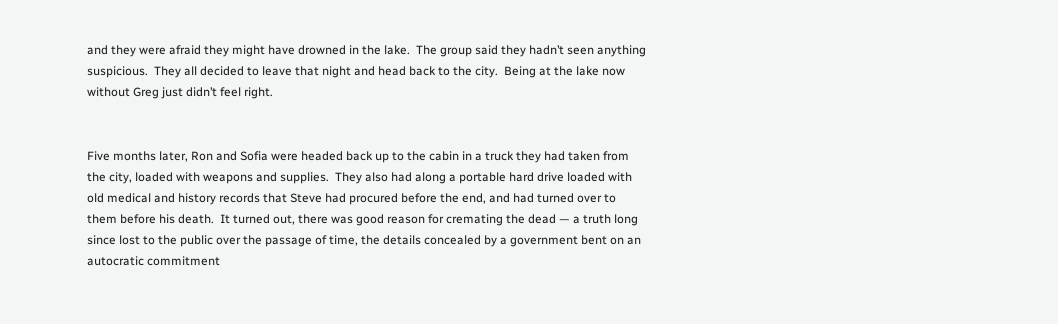and they were afraid they might have drowned in the lake.  The group said they hadn’t seen anything suspicious.  They all decided to leave that night and head back to the city.  Being at the lake now without Greg just didn’t feel right.


Five months later, Ron and Sofia were headed back up to the cabin in a truck they had taken from the city, loaded with weapons and supplies.  They also had along a portable hard drive loaded with old medical and history records that Steve had procured before the end, and had turned over to them before his death.  It turned out, there was good reason for cremating the dead — a truth long since lost to the public over the passage of time, the details concealed by a government bent on an autocratic commitment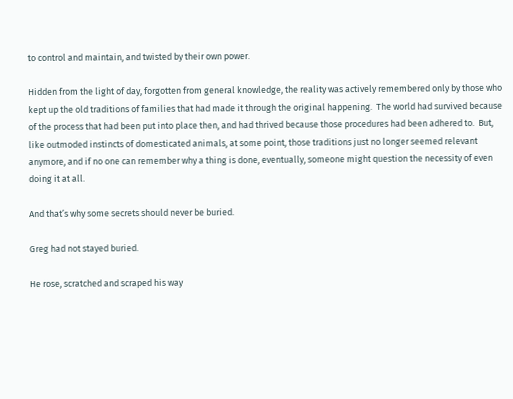to control and maintain, and twisted by their own power.

Hidden from the light of day, forgotten from general knowledge, the reality was actively remembered only by those who kept up the old traditions of families that had made it through the original happening.  The world had survived because of the process that had been put into place then, and had thrived because those procedures had been adhered to.  But, like outmoded instincts of domesticated animals, at some point, those traditions just no longer seemed relevant anymore, and if no one can remember why a thing is done, eventually, someone might question the necessity of even doing it at all.

And that’s why some secrets should never be buried.

Greg had not stayed buried.

He rose, scratched and scraped his way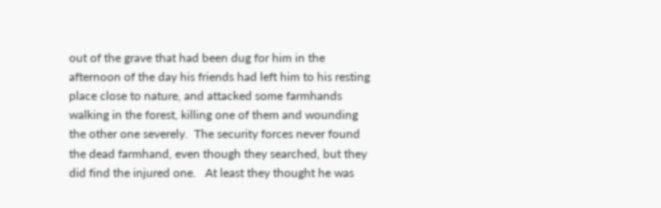out of the grave that had been dug for him in the afternoon of the day his friends had left him to his resting place close to nature, and attacked some farmhands walking in the forest, killing one of them and wounding the other one severely.  The security forces never found the dead farmhand, even though they searched, but they did find the injured one.   At least they thought he was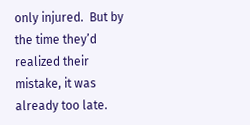only injured.  But by the time they’d realized their mistake, it was already too late.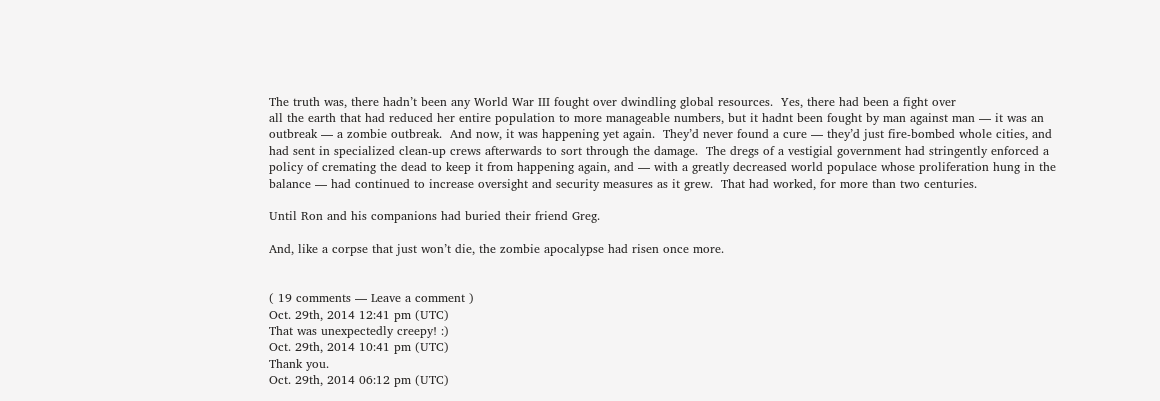The truth was, there hadn’t been any World War III fought over dwindling global resources.  Yes, there had been a fight over
all the earth that had reduced her entire population to more manageable numbers, but it hadnt been fought by man against man — it was an outbreak — a zombie outbreak.  And now, it was happening yet again.  They’d never found a cure — they’d just fire-bombed whole cities, and had sent in specialized clean-up crews afterwards to sort through the damage.  The dregs of a vestigial government had stringently enforced a policy of cremating the dead to keep it from happening again, and — with a greatly decreased world populace whose proliferation hung in the balance — had continued to increase oversight and security measures as it grew.  That had worked, for more than two centuries.

Until Ron and his companions had buried their friend Greg.

And, like a corpse that just won’t die, the zombie apocalypse had risen once more.


( 19 comments — Leave a comment )
Oct. 29th, 2014 12:41 pm (UTC)
That was unexpectedly creepy! :)
Oct. 29th, 2014 10:41 pm (UTC)
Thank you.
Oct. 29th, 2014 06:12 pm (UTC)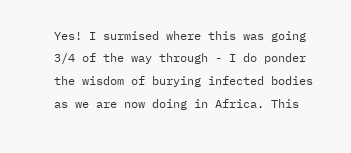Yes! I surmised where this was going 3/4 of the way through - I do ponder the wisdom of burying infected bodies as we are now doing in Africa. This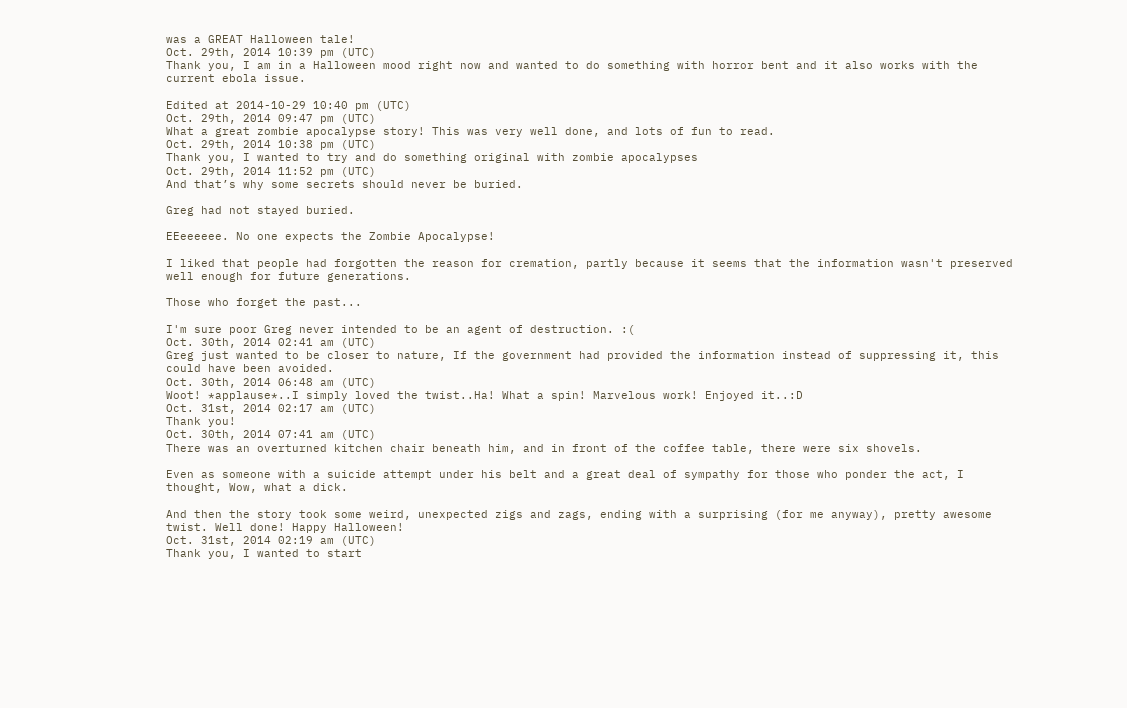was a GREAT Halloween tale!
Oct. 29th, 2014 10:39 pm (UTC)
Thank you, I am in a Halloween mood right now and wanted to do something with horror bent and it also works with the current ebola issue.

Edited at 2014-10-29 10:40 pm (UTC)
Oct. 29th, 2014 09:47 pm (UTC)
What a great zombie apocalypse story! This was very well done, and lots of fun to read.
Oct. 29th, 2014 10:38 pm (UTC)
Thank you, I wanted to try and do something original with zombie apocalypses
Oct. 29th, 2014 11:52 pm (UTC)
And that’s why some secrets should never be buried.

Greg had not stayed buried.

EEeeeeee. No one expects the Zombie Apocalypse!

I liked that people had forgotten the reason for cremation, partly because it seems that the information wasn't preserved well enough for future generations.

Those who forget the past...

I'm sure poor Greg never intended to be an agent of destruction. :(
Oct. 30th, 2014 02:41 am (UTC)
Greg just wanted to be closer to nature, If the government had provided the information instead of suppressing it, this could have been avoided.
Oct. 30th, 2014 06:48 am (UTC)
Woot! *applause*..I simply loved the twist..Ha! What a spin! Marvelous work! Enjoyed it..:D
Oct. 31st, 2014 02:17 am (UTC)
Thank you!
Oct. 30th, 2014 07:41 am (UTC)
There was an overturned kitchen chair beneath him, and in front of the coffee table, there were six shovels.

Even as someone with a suicide attempt under his belt and a great deal of sympathy for those who ponder the act, I thought, Wow, what a dick.

And then the story took some weird, unexpected zigs and zags, ending with a surprising (for me anyway), pretty awesome twist. Well done! Happy Halloween!
Oct. 31st, 2014 02:19 am (UTC)
Thank you, I wanted to start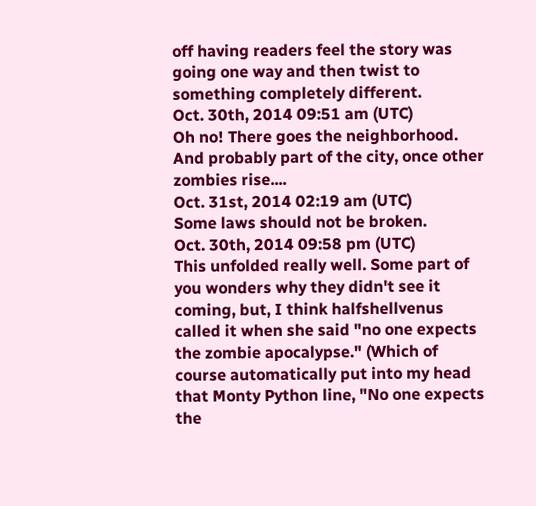off having readers feel the story was going one way and then twist to something completely different.
Oct. 30th, 2014 09:51 am (UTC)
Oh no! There goes the neighborhood. And probably part of the city, once other zombies rise....
Oct. 31st, 2014 02:19 am (UTC)
Some laws should not be broken.
Oct. 30th, 2014 09:58 pm (UTC)
This unfolded really well. Some part of you wonders why they didn't see it coming, but, I think halfshellvenus called it when she said "no one expects the zombie apocalypse." (Which of course automatically put into my head that Monty Python line, "No one expects the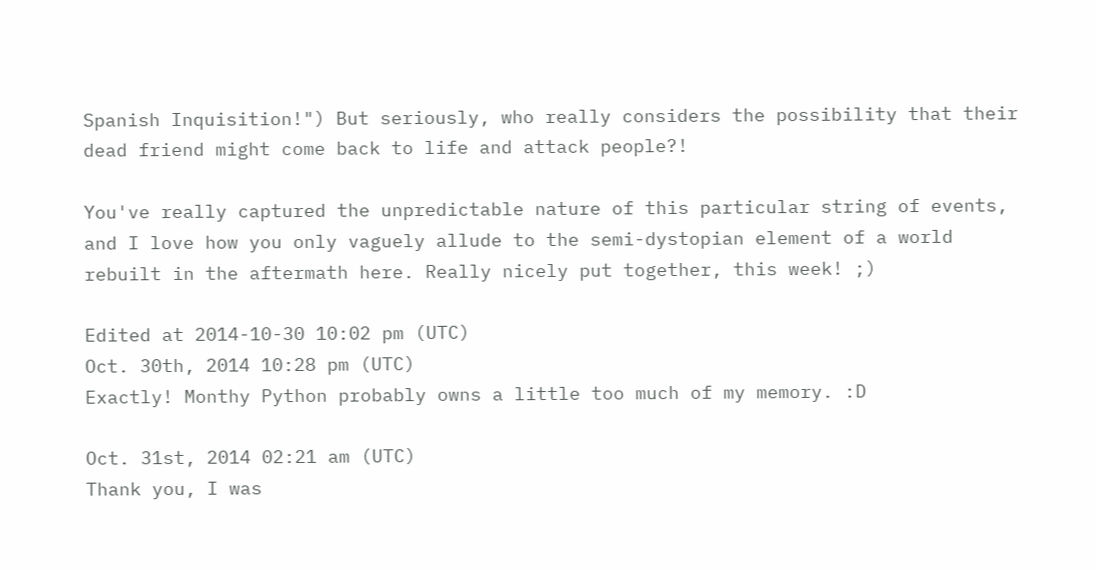Spanish Inquisition!") But seriously, who really considers the possibility that their dead friend might come back to life and attack people?!

You've really captured the unpredictable nature of this particular string of events, and I love how you only vaguely allude to the semi-dystopian element of a world rebuilt in the aftermath here. Really nicely put together, this week! ;)

Edited at 2014-10-30 10:02 pm (UTC)
Oct. 30th, 2014 10:28 pm (UTC)
Exactly! Monthy Python probably owns a little too much of my memory. :D

Oct. 31st, 2014 02:21 am (UTC)
Thank you, I was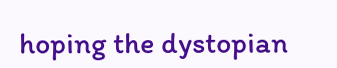hoping the dystopian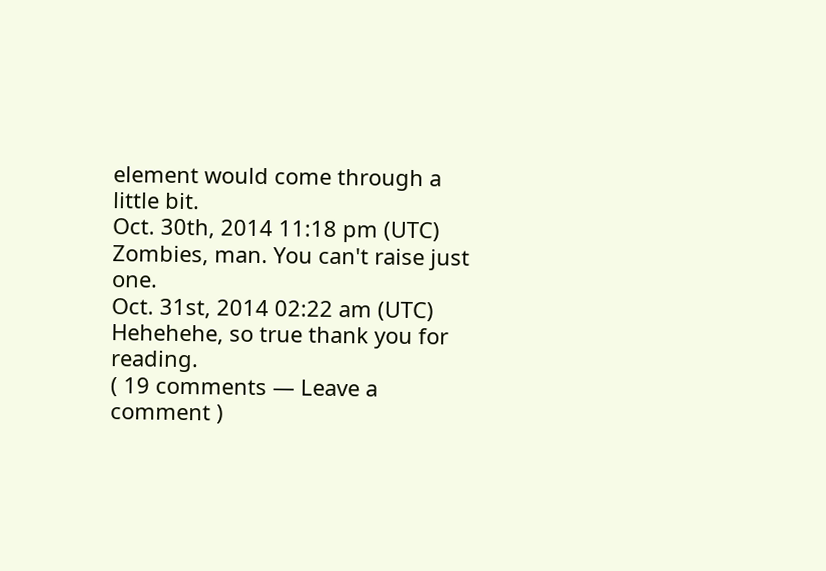element would come through a little bit.
Oct. 30th, 2014 11:18 pm (UTC)
Zombies, man. You can't raise just one.
Oct. 31st, 2014 02:22 am (UTC)
Hehehehe, so true thank you for reading.
( 19 comments — Leave a comment )